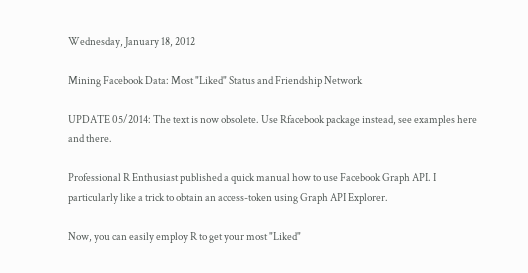Wednesday, January 18, 2012

Mining Facebook Data: Most "Liked" Status and Friendship Network

UPDATE 05/2014: The text is now obsolete. Use Rfacebook package instead, see examples here and there.

Professional R Enthusiast published a quick manual how to use Facebook Graph API. I particularly like a trick to obtain an access-token using Graph API Explorer.

Now, you can easily employ R to get your most "Liked"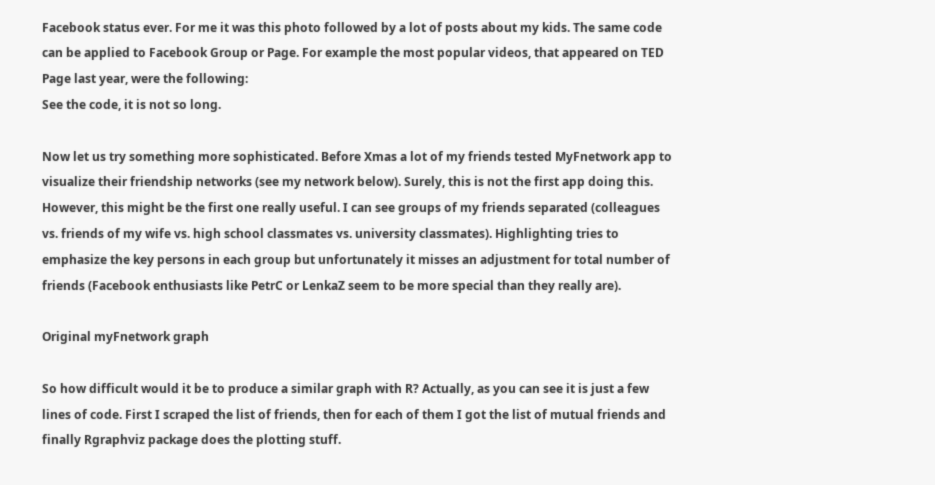Facebook status ever. For me it was this photo followed by a lot of posts about my kids. The same code can be applied to Facebook Group or Page. For example the most popular videos, that appeared on TED Page last year, were the following:
See the code, it is not so long.

Now let us try something more sophisticated. Before Xmas a lot of my friends tested MyFnetwork app to visualize their friendship networks (see my network below). Surely, this is not the first app doing this. However, this might be the first one really useful. I can see groups of my friends separated (colleagues vs. friends of my wife vs. high school classmates vs. university classmates). Highlighting tries to emphasize the key persons in each group but unfortunately it misses an adjustment for total number of friends (Facebook enthusiasts like PetrC or LenkaZ seem to be more special than they really are).

Original myFnetwork graph

So how difficult would it be to produce a similar graph with R? Actually, as you can see it is just a few lines of code. First I scraped the list of friends, then for each of them I got the list of mutual friends and finally Rgraphviz package does the plotting stuff.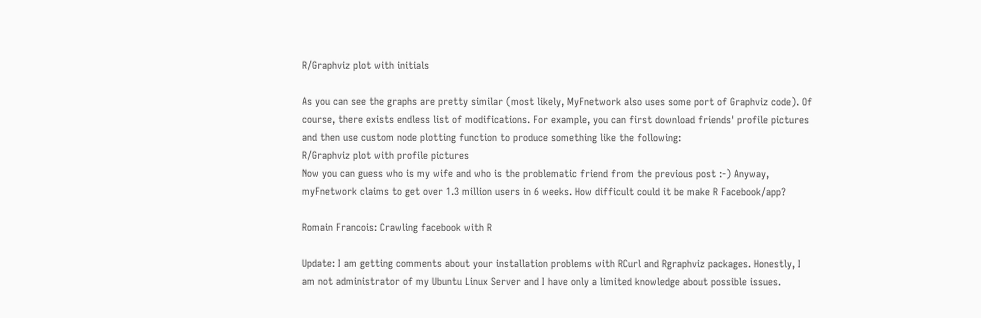R/Graphviz plot with initials

As you can see the graphs are pretty similar (most likely, MyFnetwork also uses some port of Graphviz code). Of course, there exists endless list of modifications. For example, you can first download friends' profile pictures and then use custom node plotting function to produce something like the following:
R/Graphviz plot with profile pictures
Now you can guess who is my wife and who is the problematic friend from the previous post :-) Anyway, myFnetwork claims to get over 1.3 million users in 6 weeks. How difficult could it be make R Facebook/app?

Romain Francois: Crawling facebook with R

Update: I am getting comments about your installation problems with RCurl and Rgraphviz packages. Honestly, I am not administrator of my Ubuntu Linux Server and I have only a limited knowledge about possible issues.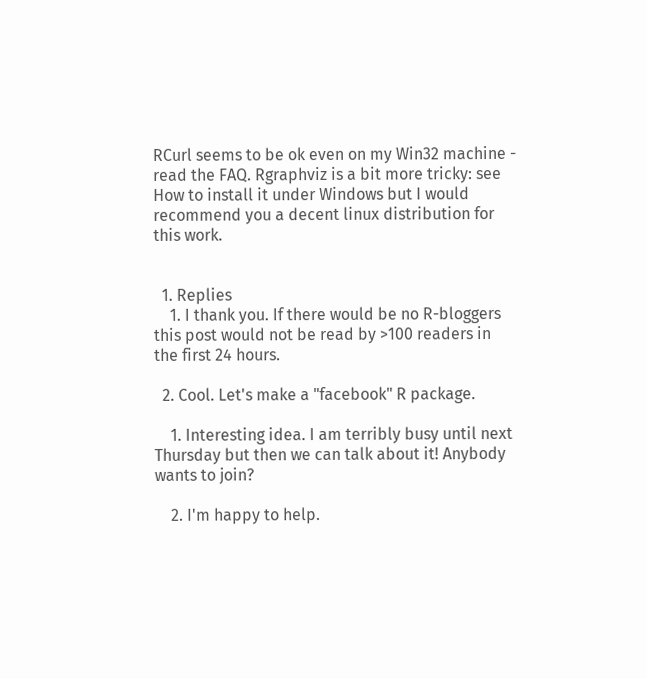RCurl seems to be ok even on my Win32 machine - read the FAQ. Rgraphviz is a bit more tricky: see How to install it under Windows but I would recommend you a decent linux distribution for this work.


  1. Replies
    1. I thank you. If there would be no R-bloggers this post would not be read by >100 readers in the first 24 hours.

  2. Cool. Let's make a "facebook" R package.

    1. Interesting idea. I am terribly busy until next Thursday but then we can talk about it! Anybody wants to join?

    2. I'm happy to help.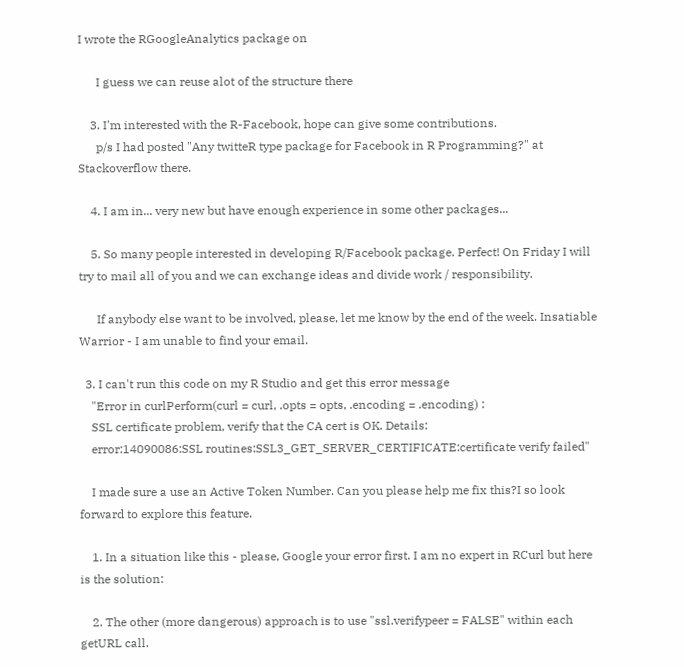I wrote the RGoogleAnalytics package on

      I guess we can reuse alot of the structure there

    3. I'm interested with the R-Facebook, hope can give some contributions.
      p/s I had posted "Any twitteR type package for Facebook in R Programming?" at Stackoverflow there.

    4. I am in... very new but have enough experience in some other packages...

    5. So many people interested in developing R/Facebook package. Perfect! On Friday I will try to mail all of you and we can exchange ideas and divide work / responsibility.

      If anybody else want to be involved, please, let me know by the end of the week. Insatiable Warrior - I am unable to find your email.

  3. I can't run this code on my R Studio and get this error message
    "Error in curlPerform(curl = curl, .opts = opts, .encoding = .encoding) :
    SSL certificate problem, verify that the CA cert is OK. Details:
    error:14090086:SSL routines:SSL3_GET_SERVER_CERTIFICATE:certificate verify failed"

    I made sure a use an Active Token Number. Can you please help me fix this?I so look forward to explore this feature.

    1. In a situation like this - please, Google your error first. I am no expert in RCurl but here is the solution:

    2. The other (more dangerous) approach is to use "ssl.verifypeer = FALSE" within each getURL call.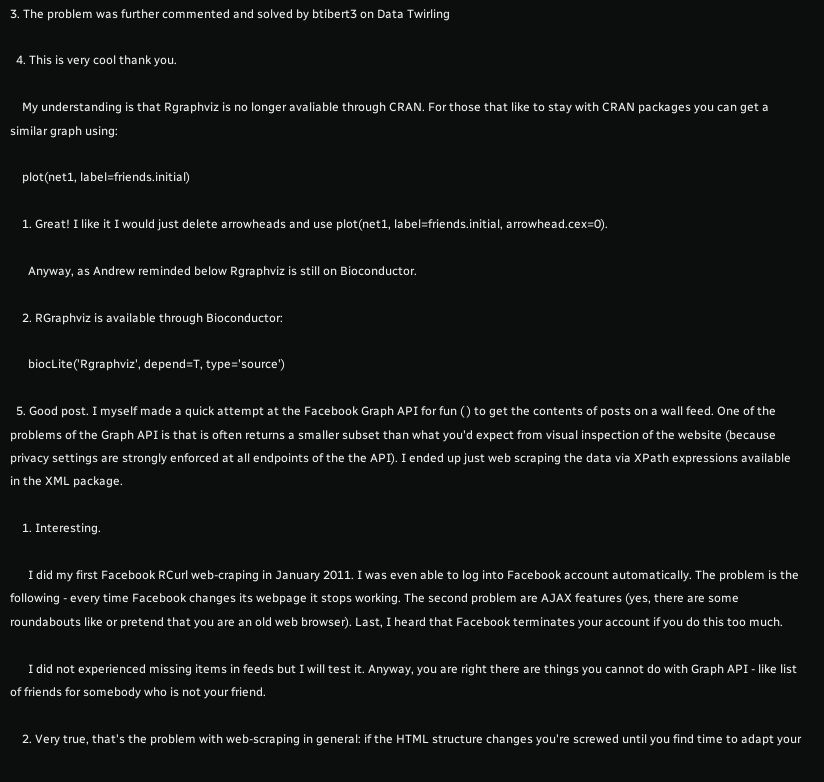3. The problem was further commented and solved by btibert3 on Data Twirling

  4. This is very cool thank you.

    My understanding is that Rgraphviz is no longer avaliable through CRAN. For those that like to stay with CRAN packages you can get a similar graph using:

    plot(net1, label=friends.initial)

    1. Great! I like it I would just delete arrowheads and use plot(net1, label=friends.initial, arrowhead.cex=0).

      Anyway, as Andrew reminded below Rgraphviz is still on Bioconductor.

    2. RGraphviz is available through Bioconductor:

      biocLite('Rgraphviz', depend=T, type='source')

  5. Good post. I myself made a quick attempt at the Facebook Graph API for fun ( ) to get the contents of posts on a wall feed. One of the problems of the Graph API is that is often returns a smaller subset than what you'd expect from visual inspection of the website (because privacy settings are strongly enforced at all endpoints of the the API). I ended up just web scraping the data via XPath expressions available in the XML package.

    1. Interesting.

      I did my first Facebook RCurl web-craping in January 2011. I was even able to log into Facebook account automatically. The problem is the following - every time Facebook changes its webpage it stops working. The second problem are AJAX features (yes, there are some roundabouts like or pretend that you are an old web browser). Last, I heard that Facebook terminates your account if you do this too much.

      I did not experienced missing items in feeds but I will test it. Anyway, you are right there are things you cannot do with Graph API - like list of friends for somebody who is not your friend.

    2. Very true, that's the problem with web-scraping in general: if the HTML structure changes you're screwed until you find time to adapt your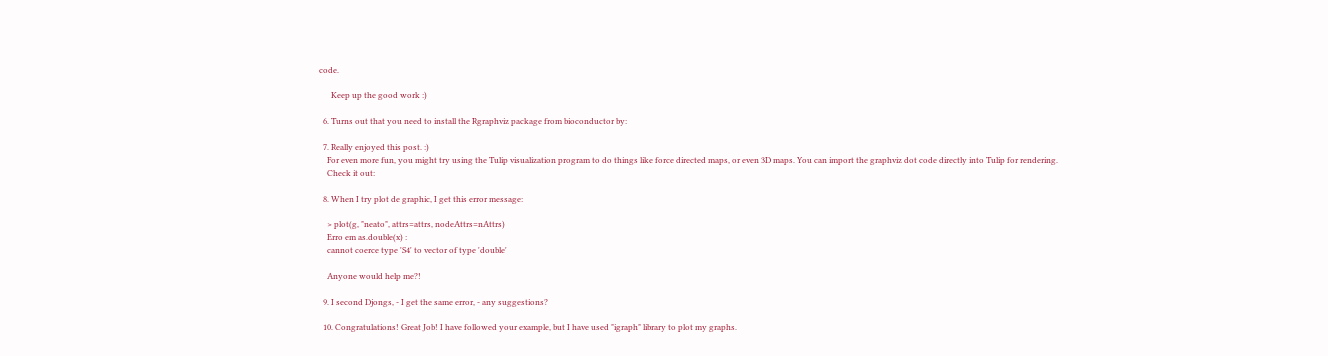code.

      Keep up the good work :)

  6. Turns out that you need to install the Rgraphviz package from bioconductor by:

  7. Really enjoyed this post. :)
    For even more fun, you might try using the Tulip visualization program to do things like force directed maps, or even 3D maps. You can import the graphviz dot code directly into Tulip for rendering.
    Check it out:

  8. When I try plot de graphic, I get this error message:

    > plot(g, "neato", attrs=attrs, nodeAttrs=nAttrs)
    Erro em as.double(x) :
    cannot coerce type 'S4' to vector of type 'double'

    Anyone would help me?!

  9. I second Djongs, - I get the same error, - any suggestions?

  10. Congratulations! Great Job! I have followed your example, but I have used "igraph" library to plot my graphs.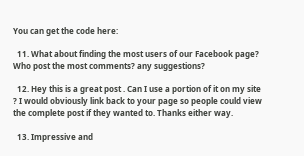You can get the code here:

  11. What about finding the most users of our Facebook page? Who post the most comments? any suggestions?

  12. Hey this is a great post . Can I use a portion of it on my site ? I would obviously link back to your page so people could view the complete post if they wanted to. Thanks either way.

  13. Impressive and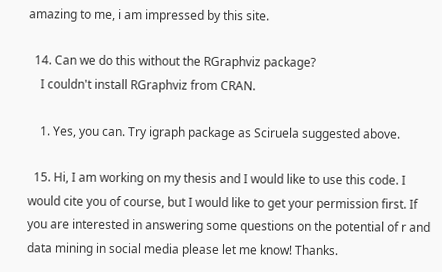amazing to me, i am impressed by this site.

  14. Can we do this without the RGraphviz package?
    I couldn't install RGraphviz from CRAN.

    1. Yes, you can. Try igraph package as Sciruela suggested above.

  15. Hi, I am working on my thesis and I would like to use this code. I would cite you of course, but I would like to get your permission first. If you are interested in answering some questions on the potential of r and data mining in social media please let me know! Thanks.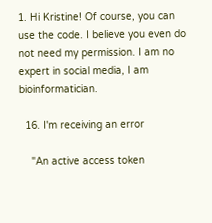1. Hi Kristine! Of course, you can use the code. I believe you even do not need my permission. I am no expert in social media, I am bioinformatician.

  16. I'm receiving an error

    "An active access token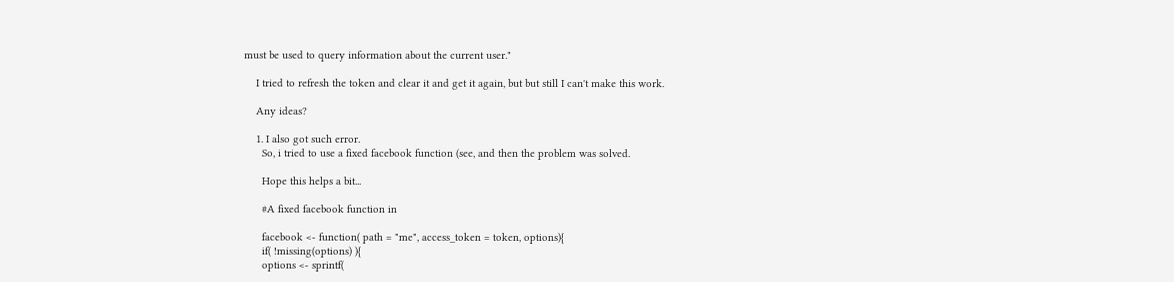must be used to query information about the current user."

    I tried to refresh the token and clear it and get it again, but but still I can't make this work.

    Any ideas?

    1. I also got such error.
      So, i tried to use a fixed facebook function (see, and then the problem was solved.

      Hope this helps a bit...

      #A fixed facebook function in

      facebook <- function( path = "me", access_token = token, options){
      if( !missing(options) ){
      options <- sprintf(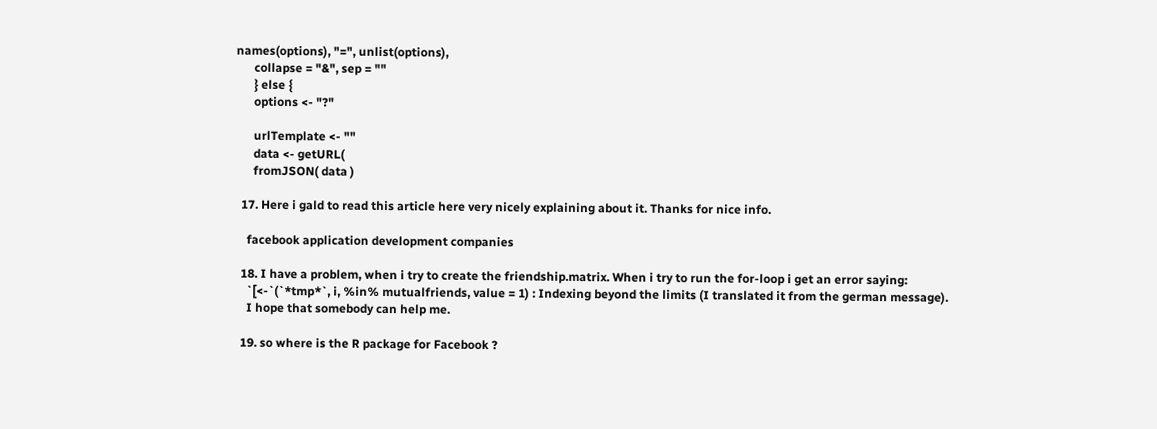names(options), "=", unlist(options),
      collapse = "&", sep = ""
      } else {
      options <- "?"

      urlTemplate <- ""
      data <- getURL(
      fromJSON( data )

  17. Here i gald to read this article here very nicely explaining about it. Thanks for nice info.

    facebook application development companies

  18. I have a problem, when i try to create the friendship.matrix. When i try to run the for-loop i get an error saying:
    `[<-`(`*tmp*`, i, %in% mutualfriends, value = 1) : Indexing beyond the limits (I translated it from the german message).
    I hope that somebody can help me.

  19. so where is the R package for Facebook ?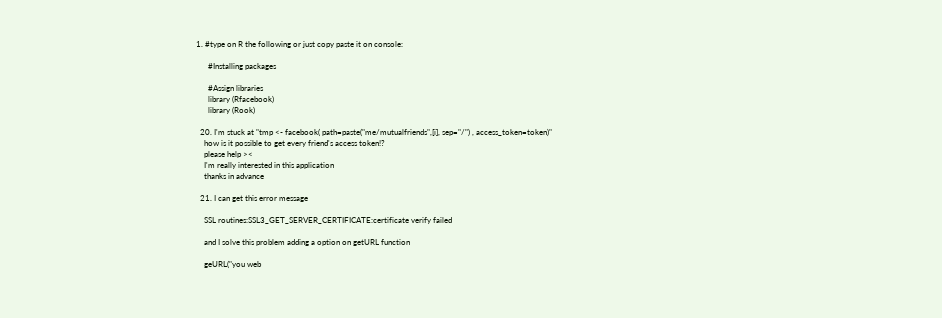1. #type on R the following or just copy paste it on console:

      #Installing packages

      #Assign libraries
      library (Rfacebook)
      library (Rook)

  20. I'm stuck at "tmp <- facebook( path=paste("me/mutualfriends",[i], sep="/") , access_token=token)"
    how is it possible to get every friend's access token!?
    please help ><
    I'm really interested in this application
    thanks in advance

  21. I can get this error message

    SSL routines:SSL3_GET_SERVER_CERTIFICATE:certificate verify failed

    and I solve this problem adding a option on getURL function

    geURL("you web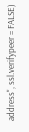address", ssl.verifypeer = FALSE)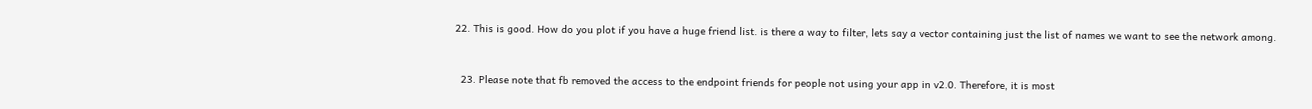22. This is good. How do you plot if you have a huge friend list. is there a way to filter, lets say a vector containing just the list of names we want to see the network among.


  23. Please note that fb removed the access to the endpoint friends for people not using your app in v2.0. Therefore, it is most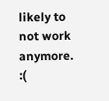likely to not work anymore. :(